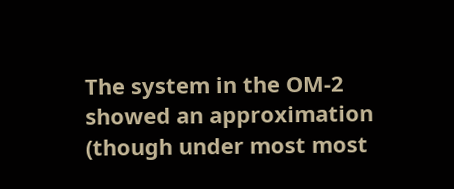The system in the OM-2 showed an approximation (though under most most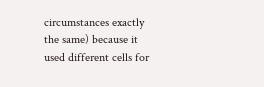circumstances exactly the same) because it used different cells for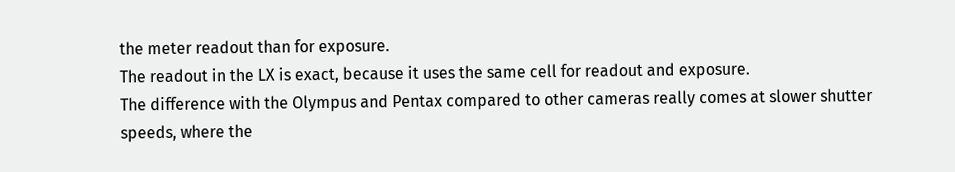the meter readout than for exposure.
The readout in the LX is exact, because it uses the same cell for readout and exposure.
The difference with the Olympus and Pentax compared to other cameras really comes at slower shutter speeds, where the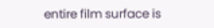entire film surface is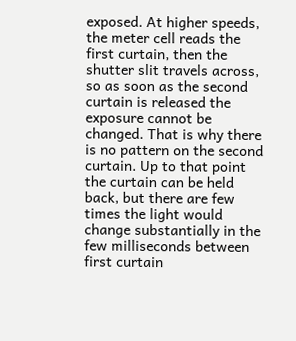exposed. At higher speeds, the meter cell reads the first curtain, then the shutter slit travels across, so as soon as the second curtain is released the exposure cannot be changed. That is why there is no pattern on the second curtain. Up to that point the curtain can be held back, but there are few times the light would change substantially in the few milliseconds between first curtain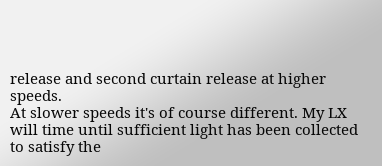release and second curtain release at higher speeds.
At slower speeds it's of course different. My LX will time until sufficient light has been collected to satisfy the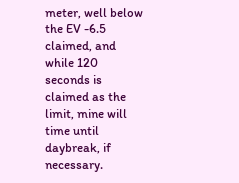meter, well below the EV -6.5 claimed, and while 120 seconds is claimed as the limit, mine will time until daybreak, if necessary.